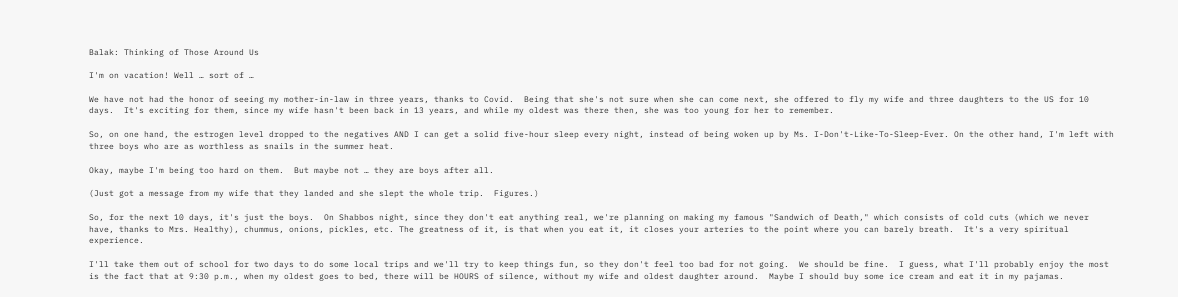Balak: Thinking of Those Around Us

I'm on vacation! Well … sort of …

We have not had the honor of seeing my mother-in-law in three years, thanks to Covid.  Being that she's not sure when she can come next, she offered to fly my wife and three daughters to the US for 10 days.  It's exciting for them, since my wife hasn't been back in 13 years, and while my oldest was there then, she was too young for her to remember.

So, on one hand, the estrogen level dropped to the negatives AND I can get a solid five-hour sleep every night, instead of being woken up by Ms. I-Don't-Like-To-Sleep-Ever. On the other hand, I'm left with three boys who are as worthless as snails in the summer heat.

Okay, maybe I'm being too hard on them.  But maybe not … they are boys after all.

(Just got a message from my wife that they landed and she slept the whole trip.  Figures.)

So, for the next 10 days, it's just the boys.  On Shabbos night, since they don't eat anything real, we're planning on making my famous "Sandwich of Death," which consists of cold cuts (which we never have, thanks to Mrs. Healthy), chummus, onions, pickles, etc. The greatness of it, is that when you eat it, it closes your arteries to the point where you can barely breath.  It's a very spiritual experience.

I'll take them out of school for two days to do some local trips and we'll try to keep things fun, so they don't feel too bad for not going.  We should be fine.  I guess, what I'll probably enjoy the most is the fact that at 9:30 p.m., when my oldest goes to bed, there will be HOURS of silence, without my wife and oldest daughter around.  Maybe I should buy some ice cream and eat it in my pajamas.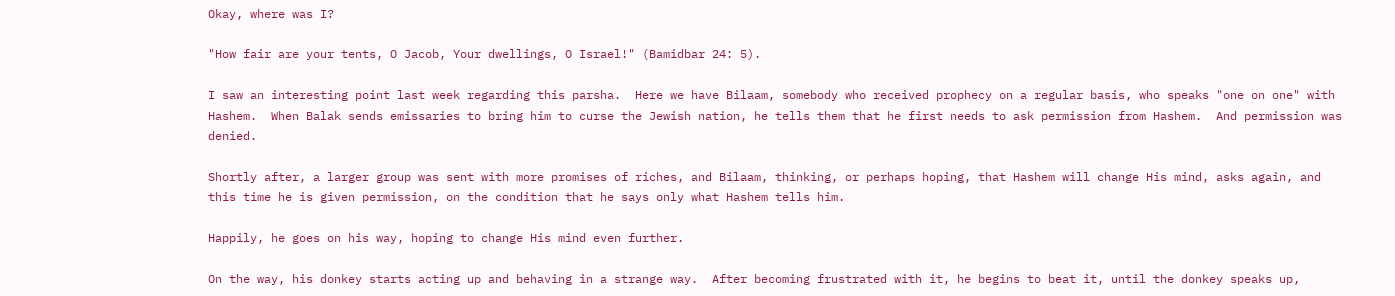Okay, where was I?

"How fair are your tents, O Jacob, Your dwellings, O Israel!" (Bamidbar 24: 5).

I saw an interesting point last week regarding this parsha.  Here we have Bilaam, somebody who received prophecy on a regular basis, who speaks "one on one" with Hashem.  When Balak sends emissaries to bring him to curse the Jewish nation, he tells them that he first needs to ask permission from Hashem.  And permission was denied.

Shortly after, a larger group was sent with more promises of riches, and Bilaam, thinking, or perhaps hoping, that Hashem will change His mind, asks again, and this time he is given permission, on the condition that he says only what Hashem tells him.

Happily, he goes on his way, hoping to change His mind even further.

On the way, his donkey starts acting up and behaving in a strange way.  After becoming frustrated with it, he begins to beat it, until the donkey speaks up,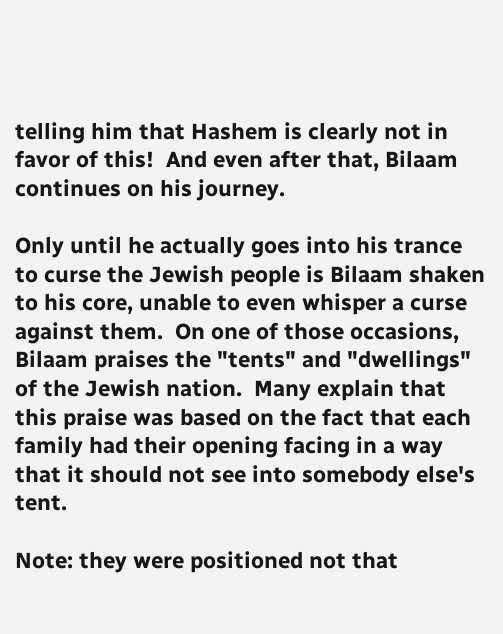telling him that Hashem is clearly not in favor of this!  And even after that, Bilaam continues on his journey.

Only until he actually goes into his trance to curse the Jewish people is Bilaam shaken to his core, unable to even whisper a curse against them.  On one of those occasions, Bilaam praises the "tents" and "dwellings" of the Jewish nation.  Many explain that this praise was based on the fact that each family had their opening facing in a way that it should not see into somebody else's tent.

Note: they were positioned not that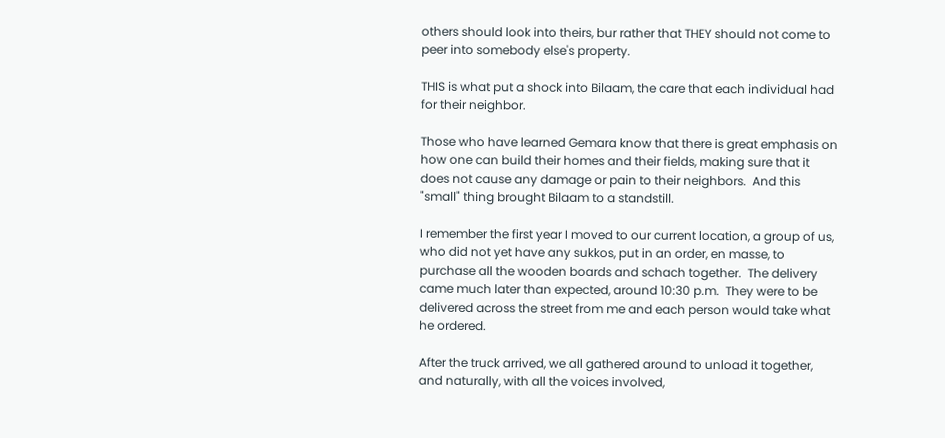others should look into theirs, bur rather that THEY should not come to peer into somebody else's property.

THIS is what put a shock into Bilaam, the care that each individual had for their neighbor.

Those who have learned Gemara know that there is great emphasis on how one can build their homes and their fields, making sure that it does not cause any damage or pain to their neighbors.  And this "small" thing brought Bilaam to a standstill.

I remember the first year I moved to our current location, a group of us, who did not yet have any sukkos, put in an order, en masse, to purchase all the wooden boards and schach together.  The delivery came much later than expected, around 10:30 p.m.  They were to be delivered across the street from me and each person would take what he ordered.

After the truck arrived, we all gathered around to unload it together, and naturally, with all the voices involved,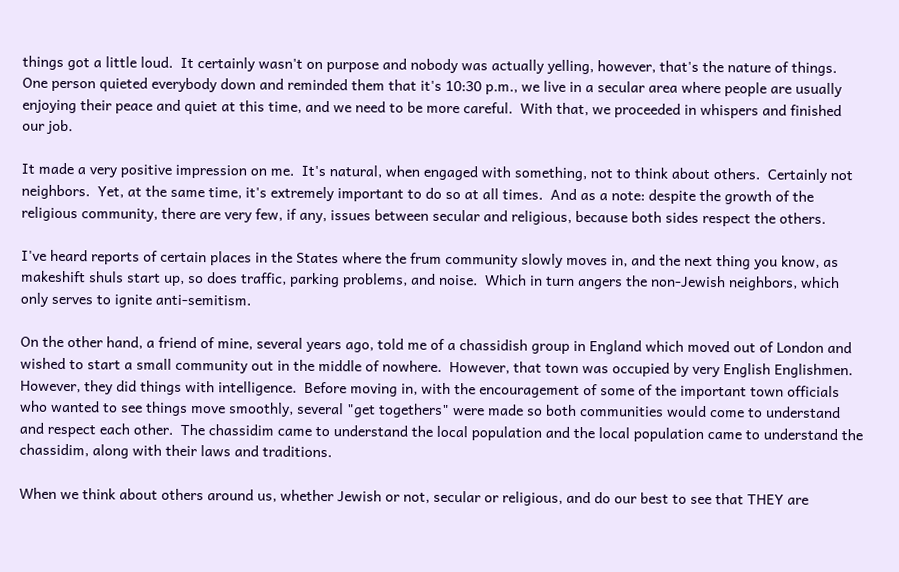things got a little loud.  It certainly wasn't on purpose and nobody was actually yelling, however, that's the nature of things.  One person quieted everybody down and reminded them that it's 10:30 p.m., we live in a secular area where people are usually enjoying their peace and quiet at this time, and we need to be more careful.  With that, we proceeded in whispers and finished our job.

It made a very positive impression on me.  It's natural, when engaged with something, not to think about others.  Certainly not neighbors.  Yet, at the same time, it's extremely important to do so at all times.  And as a note: despite the growth of the religious community, there are very few, if any, issues between secular and religious, because both sides respect the others.

I've heard reports of certain places in the States where the frum community slowly moves in, and the next thing you know, as makeshift shuls start up, so does traffic, parking problems, and noise.  Which in turn angers the non-Jewish neighbors, which only serves to ignite anti-semitism.

On the other hand, a friend of mine, several years ago, told me of a chassidish group in England which moved out of London and wished to start a small community out in the middle of nowhere.  However, that town was occupied by very English Englishmen.  However, they did things with intelligence.  Before moving in, with the encouragement of some of the important town officials who wanted to see things move smoothly, several "get togethers" were made so both communities would come to understand and respect each other.  The chassidim came to understand the local population and the local population came to understand the chassidim, along with their laws and traditions.

When we think about others around us, whether Jewish or not, secular or religious, and do our best to see that THEY are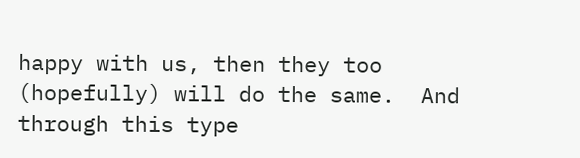happy with us, then they too (hopefully) will do the same.  And through this type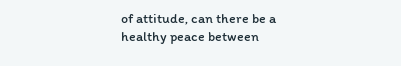of attitude, can there be a healthy peace between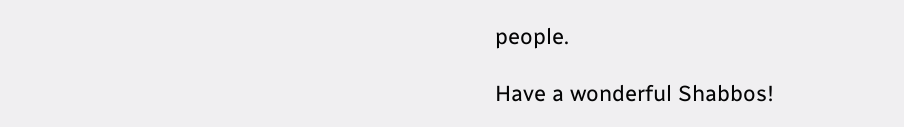people.

Have a wonderful Shabbos!